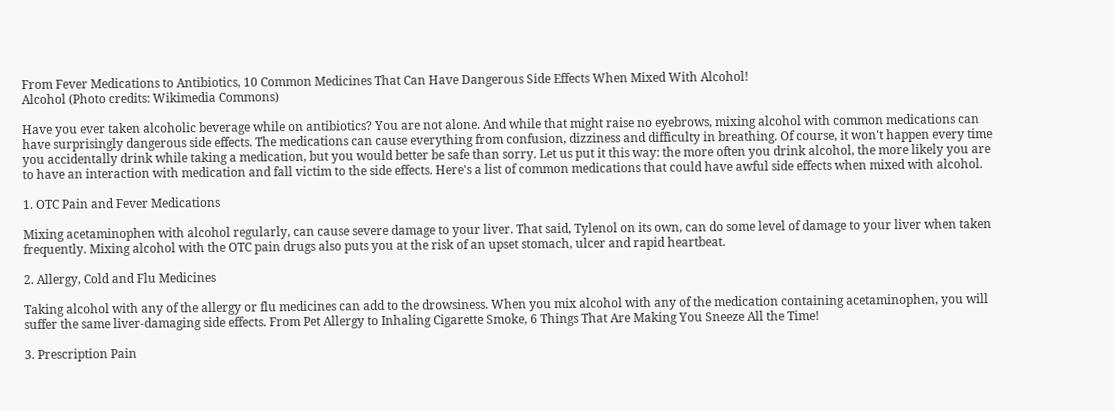From Fever Medications to Antibiotics, 10 Common Medicines That Can Have Dangerous Side Effects When Mixed With Alcohol!
Alcohol (Photo credits: Wikimedia Commons)

Have you ever taken alcoholic beverage while on antibiotics? You are not alone. And while that might raise no eyebrows, mixing alcohol with common medications can have surprisingly dangerous side effects. The medications can cause everything from confusion, dizziness and difficulty in breathing. Of course, it won't happen every time you accidentally drink while taking a medication, but you would better be safe than sorry. Let us put it this way: the more often you drink alcohol, the more likely you are to have an interaction with medication and fall victim to the side effects. Here's a list of common medications that could have awful side effects when mixed with alcohol.

1. OTC Pain and Fever Medications

Mixing acetaminophen with alcohol regularly, can cause severe damage to your liver. That said, Tylenol on its own, can do some level of damage to your liver when taken frequently. Mixing alcohol with the OTC pain drugs also puts you at the risk of an upset stomach, ulcer and rapid heartbeat.

2. Allergy, Cold and Flu Medicines

Taking alcohol with any of the allergy or flu medicines can add to the drowsiness. When you mix alcohol with any of the medication containing acetaminophen, you will suffer the same liver-damaging side effects. From Pet Allergy to Inhaling Cigarette Smoke, 6 Things That Are Making You Sneeze All the Time!

3. Prescription Pain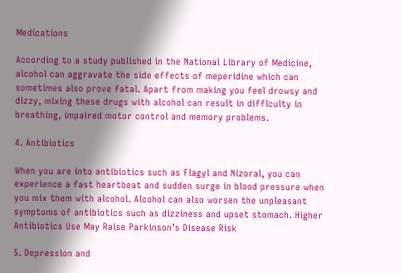Medications

According to a study published in the National Library of Medicine, alcohol can aggravate the side effects of meperidine which can sometimes also prove fatal. Apart from making you feel drowsy and dizzy, mixing these drugs with alcohol can result in difficulty in breathing, impaired motor control and memory problems.

4. Antibiotics

When you are into antibiotics such as Flagyl and Nizoral, you can experience a fast heartbeat and sudden surge in blood pressure when you mix them with alcohol. Alcohol can also worsen the unpleasant symptoms of antibiotics such as dizziness and upset stomach. Higher Antibiotics Use May Raise Parkinson’s Disease Risk

5. Depression and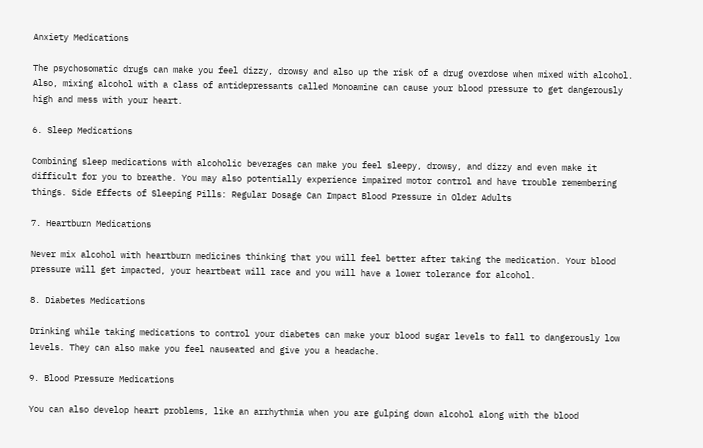Anxiety Medications

The psychosomatic drugs can make you feel dizzy, drowsy and also up the risk of a drug overdose when mixed with alcohol. Also, mixing alcohol with a class of antidepressants called Monoamine can cause your blood pressure to get dangerously high and mess with your heart.

6. Sleep Medications

Combining sleep medications with alcoholic beverages can make you feel sleepy, drowsy, and dizzy and even make it difficult for you to breathe. You may also potentially experience impaired motor control and have trouble remembering things. Side Effects of Sleeping Pills: Regular Dosage Can Impact Blood Pressure in Older Adults

7. Heartburn Medications

Never mix alcohol with heartburn medicines thinking that you will feel better after taking the medication. Your blood pressure will get impacted, your heartbeat will race and you will have a lower tolerance for alcohol.

8. Diabetes Medications

Drinking while taking medications to control your diabetes can make your blood sugar levels to fall to dangerously low levels. They can also make you feel nauseated and give you a headache.

9. Blood Pressure Medications

You can also develop heart problems, like an arrhythmia when you are gulping down alcohol along with the blood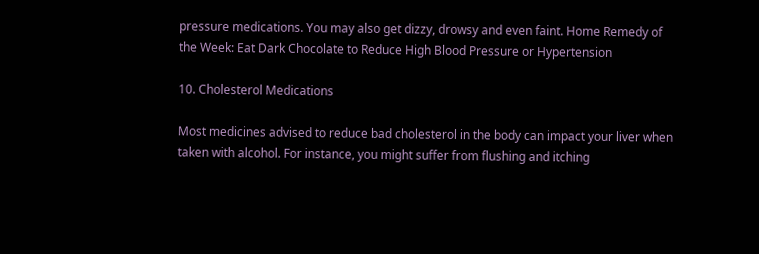pressure medications. You may also get dizzy, drowsy and even faint. Home Remedy of the Week: Eat Dark Chocolate to Reduce High Blood Pressure or Hypertension

10. Cholesterol Medications

Most medicines advised to reduce bad cholesterol in the body can impact your liver when taken with alcohol. For instance, you might suffer from flushing and itching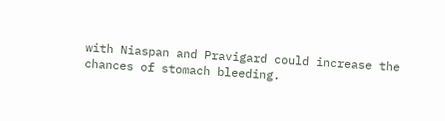with Niaspan and Pravigard could increase the chances of stomach bleeding.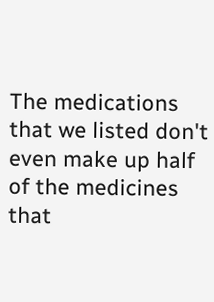The medications that we listed don't even make up half of the medicines that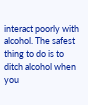interact poorly with alcohol. The safest thing to do is to ditch alcohol when you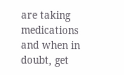are taking medications and when in doubt, get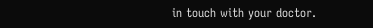in touch with your doctor.